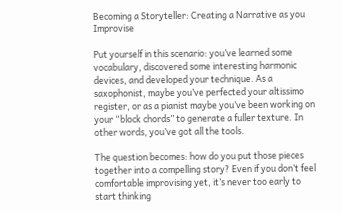Becoming a Storyteller: Creating a Narrative as you Improvise

Put yourself in this scenario: you’ve learned some vocabulary, discovered some interesting harmonic devices, and developed your technique. As a saxophonist, maybe you’ve perfected your altissimo register, or as a pianist maybe you’ve been working on your “block chords” to generate a fuller texture. In other words, you’ve got all the tools.

The question becomes: how do you put those pieces together into a compelling story? Even if you don’t feel comfortable improvising yet, it’s never too early to start thinking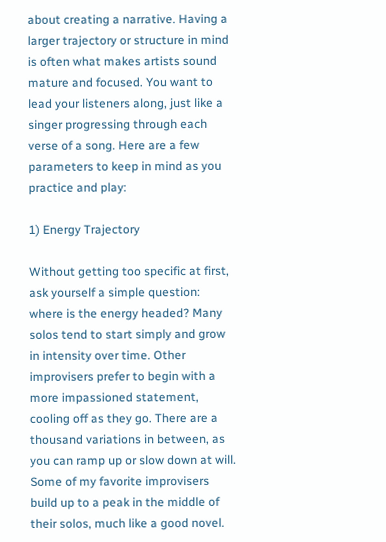about creating a narrative. Having a larger trajectory or structure in mind is often what makes artists sound mature and focused. You want to lead your listeners along, just like a singer progressing through each verse of a song. Here are a few parameters to keep in mind as you practice and play:

1) Energy Trajectory

Without getting too specific at first, ask yourself a simple question: where is the energy headed? Many solos tend to start simply and grow in intensity over time. Other improvisers prefer to begin with a more impassioned statement, cooling off as they go. There are a thousand variations in between, as you can ramp up or slow down at will. Some of my favorite improvisers build up to a peak in the middle of their solos, much like a good novel.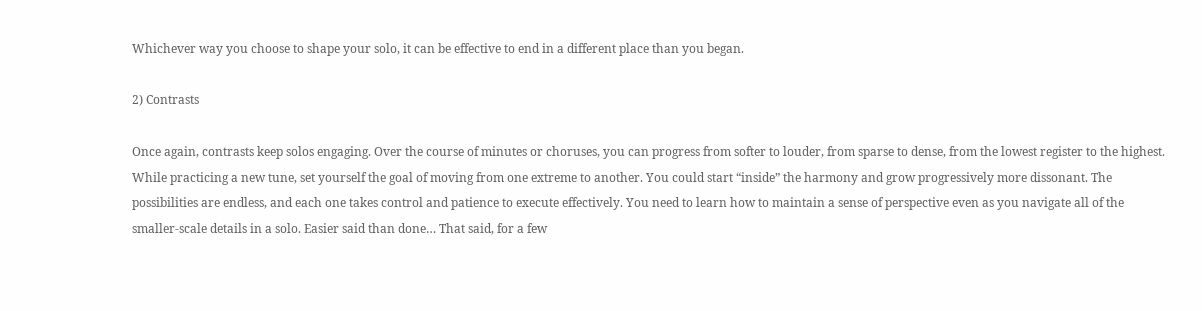Whichever way you choose to shape your solo, it can be effective to end in a different place than you began.

2) Contrasts

Once again, contrasts keep solos engaging. Over the course of minutes or choruses, you can progress from softer to louder, from sparse to dense, from the lowest register to the highest. While practicing a new tune, set yourself the goal of moving from one extreme to another. You could start “inside” the harmony and grow progressively more dissonant. The possibilities are endless, and each one takes control and patience to execute effectively. You need to learn how to maintain a sense of perspective even as you navigate all of the smaller-scale details in a solo. Easier said than done… That said, for a few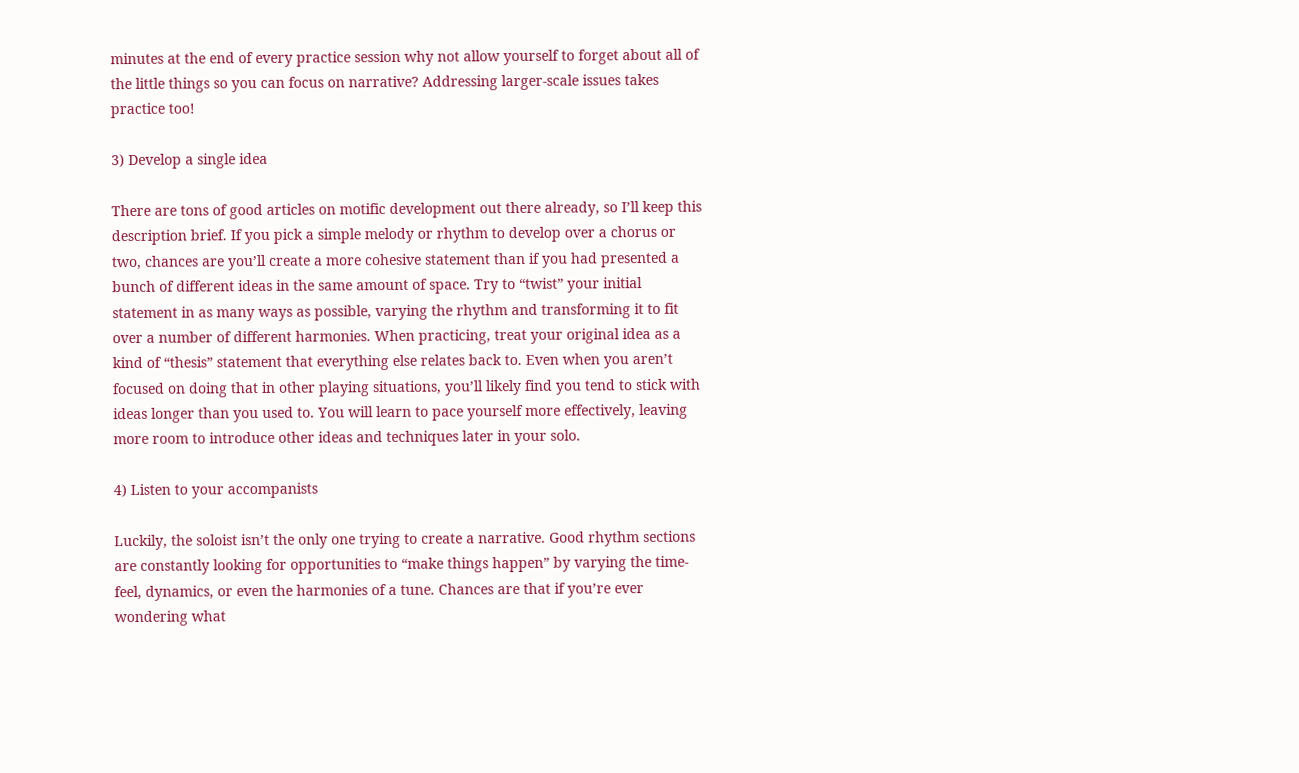minutes at the end of every practice session why not allow yourself to forget about all of the little things so you can focus on narrative? Addressing larger-scale issues takes practice too!

3) Develop a single idea

There are tons of good articles on motific development out there already, so I’ll keep this description brief. If you pick a simple melody or rhythm to develop over a chorus or two, chances are you’ll create a more cohesive statement than if you had presented a bunch of different ideas in the same amount of space. Try to “twist” your initial statement in as many ways as possible, varying the rhythm and transforming it to fit over a number of different harmonies. When practicing, treat your original idea as a kind of “thesis” statement that everything else relates back to. Even when you aren’t focused on doing that in other playing situations, you’ll likely find you tend to stick with ideas longer than you used to. You will learn to pace yourself more effectively, leaving more room to introduce other ideas and techniques later in your solo.

4) Listen to your accompanists

Luckily, the soloist isn’t the only one trying to create a narrative. Good rhythm sections are constantly looking for opportunities to “make things happen” by varying the time-feel, dynamics, or even the harmonies of a tune. Chances are that if you’re ever wondering what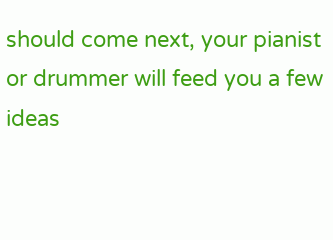should come next, your pianist or drummer will feed you a few ideas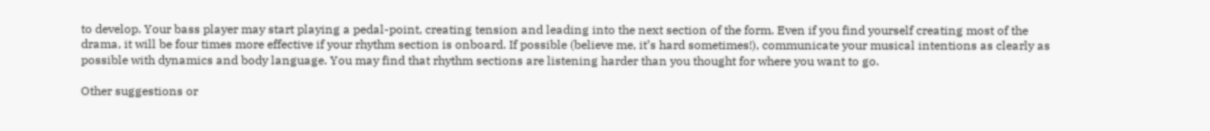to develop. Your bass player may start playing a pedal-point, creating tension and leading into the next section of the form. Even if you find yourself creating most of the drama, it will be four times more effective if your rhythm section is onboard. If possible (believe me, it’s hard sometimes!), communicate your musical intentions as clearly as possible with dynamics and body language. You may find that rhythm sections are listening harder than you thought for where you want to go.

Other suggestions or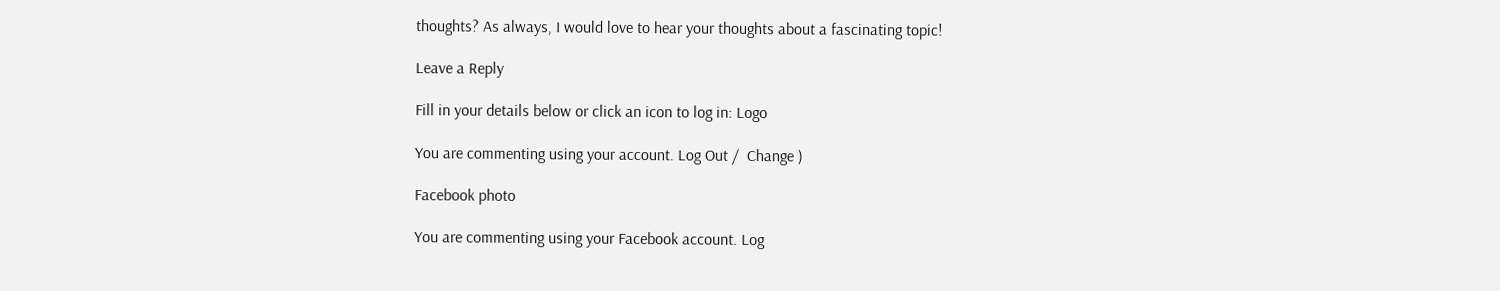thoughts? As always, I would love to hear your thoughts about a fascinating topic!

Leave a Reply

Fill in your details below or click an icon to log in: Logo

You are commenting using your account. Log Out /  Change )

Facebook photo

You are commenting using your Facebook account. Log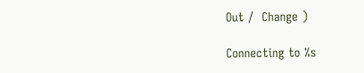Out /  Change )

Connecting to %s